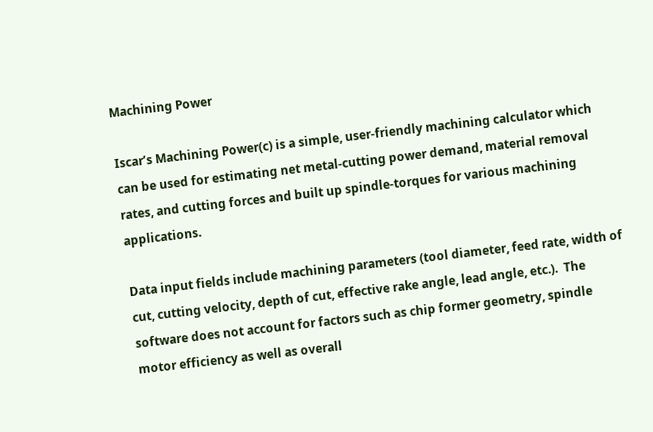Machining Power

Iscar’s Machining Power(c) is a simple, user-friendly machining calculator which can be used for estimating net metal-cutting power demand, material removal rates, and cutting forces and built up spindle-torques for various machining applications.

Data input fields include machining parameters (tool diameter, feed rate, width of cut, cutting velocity, depth of cut, effective rake angle, lead angle, etc.).  The software does not account for factors such as chip former geometry, spindle motor efficiency as well as overall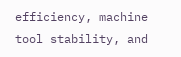efficiency, machine tool stability, and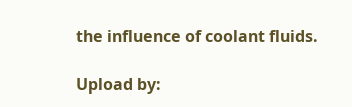the influence of coolant fluids.

Upload by: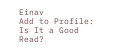Einav
Add to Profile:
Is It a Good Read?